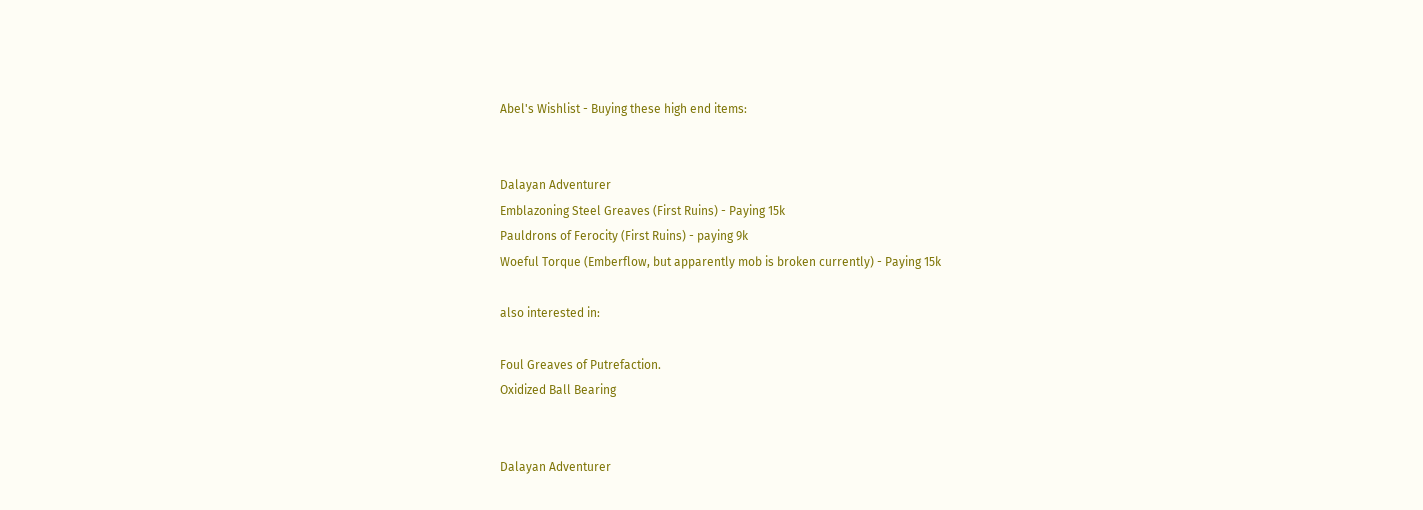Abel's Wishlist - Buying these high end items:


Dalayan Adventurer
Emblazoning Steel Greaves (First Ruins) - Paying 15k
Pauldrons of Ferocity (First Ruins) - paying 9k
Woeful Torque (Emberflow, but apparently mob is broken currently) - Paying 15k

also interested in:

Foul Greaves of Putrefaction.
Oxidized Ball Bearing


Dalayan Adventurer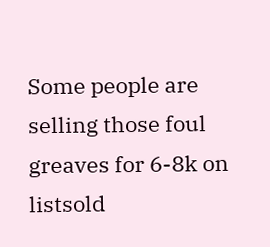Some people are selling those foul greaves for 6-8k on listsold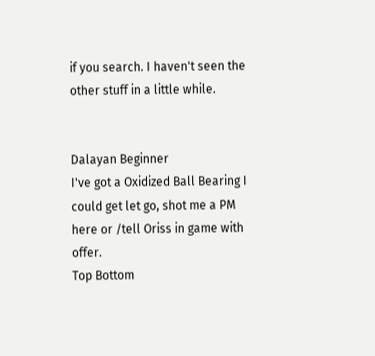if you search. I haven't seen the other stuff in a little while.


Dalayan Beginner
I've got a Oxidized Ball Bearing I could get let go, shot me a PM here or /tell Oriss in game with offer.
Top Bottom